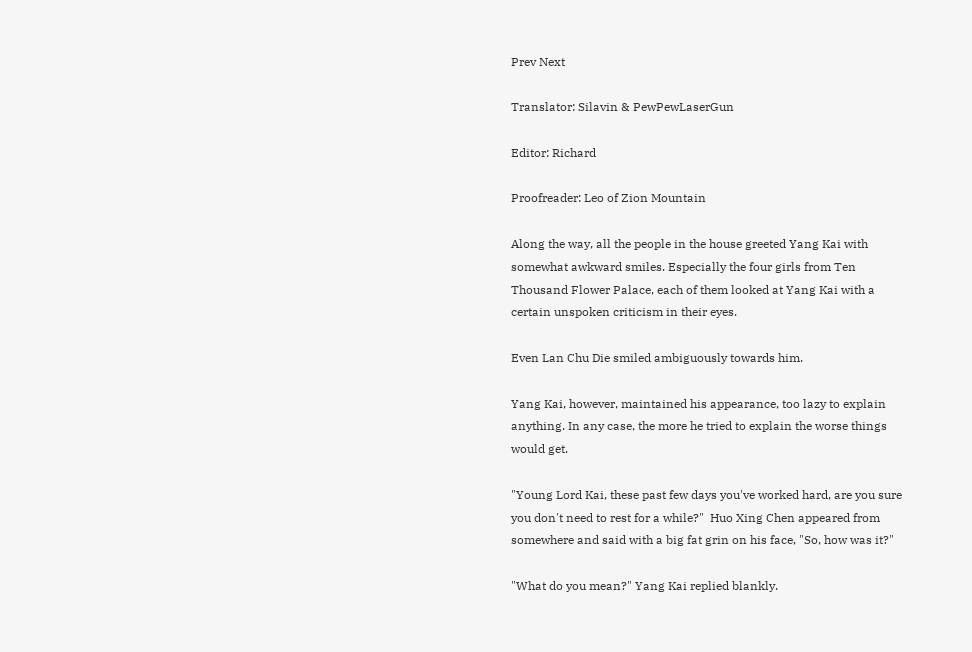Prev Next

Translator: Silavin & PewPewLaserGun

Editor: Richard

Proofreader: Leo of Zion Mountain

Along the way, all the people in the house greeted Yang Kai with somewhat awkward smiles. Especially the four girls from Ten Thousand Flower Palace, each of them looked at Yang Kai with a certain unspoken criticism in their eyes.

Even Lan Chu Die smiled ambiguously towards him.

Yang Kai, however, maintained his appearance, too lazy to explain anything. In any case, the more he tried to explain the worse things would get.

"Young Lord Kai, these past few days you've worked hard, are you sure you don't need to rest for a while?"  Huo Xing Chen appeared from somewhere and said with a big fat grin on his face, "So, how was it?"

"What do you mean?" Yang Kai replied blankly.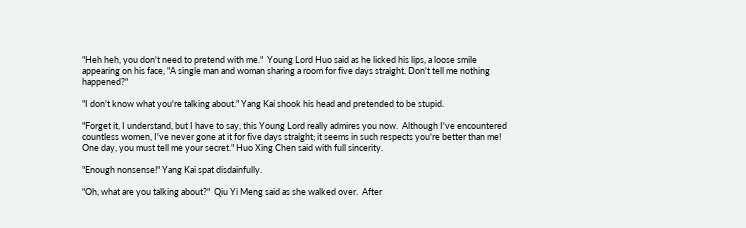"Heh heh, you don't need to pretend with me."  Young Lord Huo said as he licked his lips, a loose smile appearing on his face, "A single man and woman sharing a room for five days straight. Don't tell me nothing happened?"

"I don't know what you're talking about." Yang Kai shook his head and pretended to be stupid.

"Forget it, I understand, but I have to say, this Young Lord really admires you now.  Although I've encountered countless women, I've never gone at it for five days straight; it seems in such respects you're better than me!  One day, you must tell me your secret." Huo Xing Chen said with full sincerity.

"Enough nonsense!" Yang Kai spat disdainfully.

"Oh, what are you talking about?"  Qiu Yi Meng said as she walked over.  After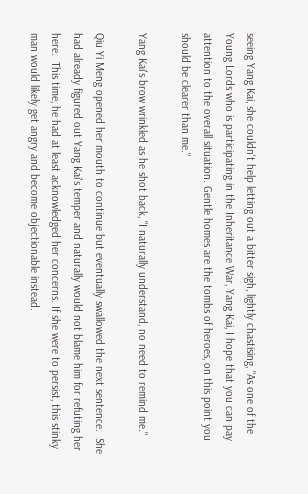seeing Yang Kai, she couldn't help letting out a bitter sigh, lightly chastising, "As one of the Young Lords who is participating in the Inheritance War, Yang Kai, I hope that you can pay attention to the overall situation. Gentle homes are the tombs of heroes, on this point you should be clearer than me."

Yang Kai's brow wrinkled as he shot back, "I naturally understand, no need to remind me."

Qiu Yi Meng opened her mouth to continue but eventually swallowed the next sentence.  She had already figured out Yang Kai's temper and naturally would not blame him for refuting her here.  This time, he had at least acknowledged her concerns. If she were to persist, this stinky man would likely get angry and become objectionable instead.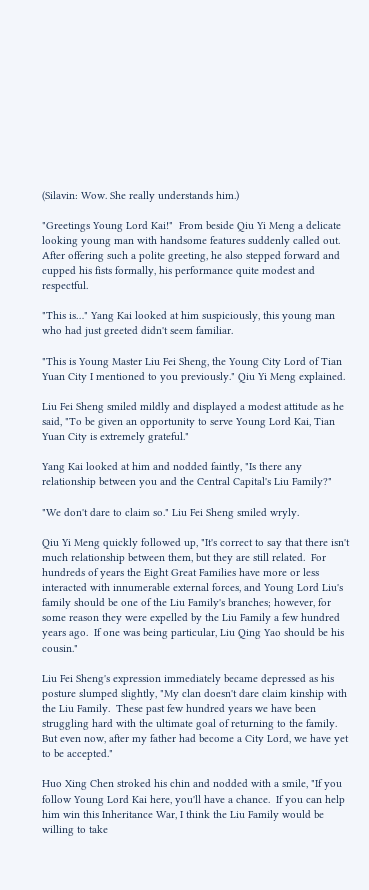(Silavin: Wow. She really understands him.)

"Greetings Young Lord Kai!"  From beside Qiu Yi Meng a delicate looking young man with handsome features suddenly called out.  After offering such a polite greeting, he also stepped forward and cupped his fists formally, his performance quite modest and respectful.

"This is…" Yang Kai looked at him suspiciously, this young man who had just greeted didn't seem familiar.

"This is Young Master Liu Fei Sheng, the Young City Lord of Tian Yuan City I mentioned to you previously." Qiu Yi Meng explained.

Liu Fei Sheng smiled mildly and displayed a modest attitude as he said, "To be given an opportunity to serve Young Lord Kai, Tian Yuan City is extremely grateful."

Yang Kai looked at him and nodded faintly, "Is there any relationship between you and the Central Capital's Liu Family?"

"We don't dare to claim so." Liu Fei Sheng smiled wryly.

Qiu Yi Meng quickly followed up, "It's correct to say that there isn't much relationship between them, but they are still related.  For hundreds of years the Eight Great Families have more or less interacted with innumerable external forces, and Young Lord Liu's family should be one of the Liu Family's branches; however, for some reason they were expelled by the Liu Family a few hundred years ago.  If one was being particular, Liu Qing Yao should be his cousin."

Liu Fei Sheng's expression immediately became depressed as his posture slumped slightly, "My clan doesn't dare claim kinship with the Liu Family.  These past few hundred years we have been struggling hard with the ultimate goal of returning to the family. But even now, after my father had become a City Lord, we have yet to be accepted."

Huo Xing Chen stroked his chin and nodded with a smile, "If you follow Young Lord Kai here, you'll have a chance.  If you can help him win this Inheritance War, I think the Liu Family would be willing to take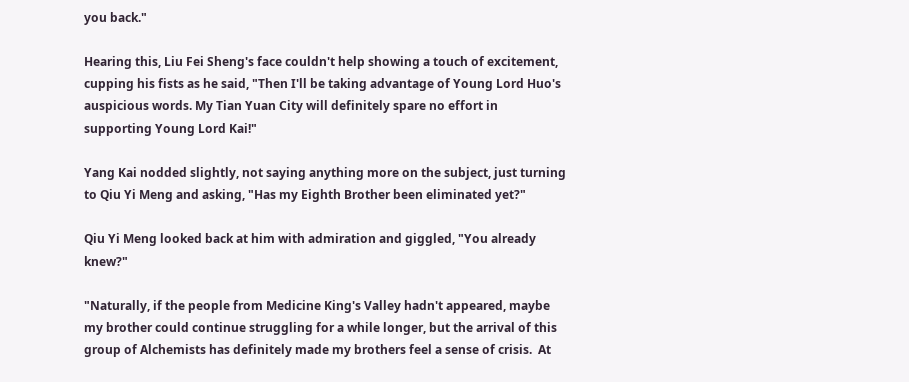you back."

Hearing this, Liu Fei Sheng's face couldn't help showing a touch of excitement, cupping his fists as he said, "Then I'll be taking advantage of Young Lord Huo's auspicious words. My Tian Yuan City will definitely spare no effort in supporting Young Lord Kai!"

Yang Kai nodded slightly, not saying anything more on the subject, just turning to Qiu Yi Meng and asking, "Has my Eighth Brother been eliminated yet?"

Qiu Yi Meng looked back at him with admiration and giggled, "You already knew?"

"Naturally, if the people from Medicine King's Valley hadn't appeared, maybe my brother could continue struggling for a while longer, but the arrival of this group of Alchemists has definitely made my brothers feel a sense of crisis.  At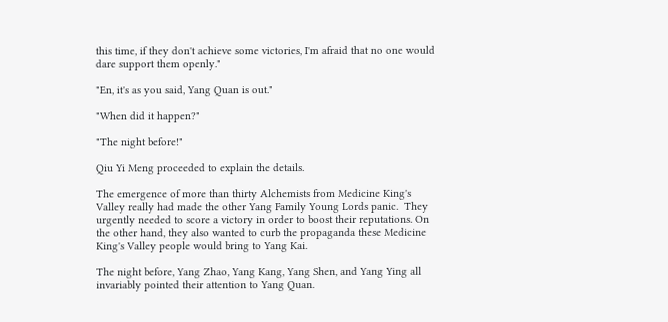this time, if they don't achieve some victories, I'm afraid that no one would dare support them openly."

"En, it's as you said, Yang Quan is out."

"When did it happen?"

"The night before!"

Qiu Yi Meng proceeded to explain the details.

The emergence of more than thirty Alchemists from Medicine King's Valley really had made the other Yang Family Young Lords panic.  They urgently needed to score a victory in order to boost their reputations. On the other hand, they also wanted to curb the propaganda these Medicine King's Valley people would bring to Yang Kai.

The night before, Yang Zhao, Yang Kang, Yang Shen, and Yang Ying all invariably pointed their attention to Yang Quan.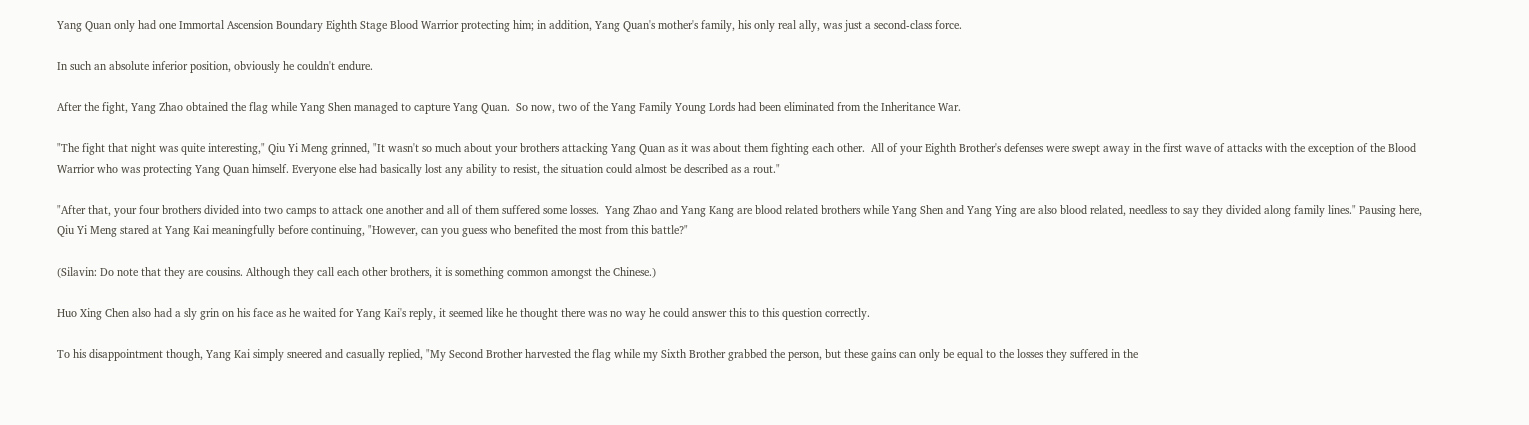Yang Quan only had one Immortal Ascension Boundary Eighth Stage Blood Warrior protecting him; in addition, Yang Quan's mother's family, his only real ally, was just a second-class force.

In such an absolute inferior position, obviously he couldn't endure.

After the fight, Yang Zhao obtained the flag while Yang Shen managed to capture Yang Quan.  So now, two of the Yang Family Young Lords had been eliminated from the Inheritance War.

"The fight that night was quite interesting," Qiu Yi Meng grinned, "It wasn't so much about your brothers attacking Yang Quan as it was about them fighting each other.  All of your Eighth Brother's defenses were swept away in the first wave of attacks with the exception of the Blood Warrior who was protecting Yang Quan himself. Everyone else had basically lost any ability to resist, the situation could almost be described as a rout."

"After that, your four brothers divided into two camps to attack one another and all of them suffered some losses.  Yang Zhao and Yang Kang are blood related brothers while Yang Shen and Yang Ying are also blood related, needless to say they divided along family lines." Pausing here, Qiu Yi Meng stared at Yang Kai meaningfully before continuing, "However, can you guess who benefited the most from this battle?"

(Silavin: Do note that they are cousins. Although they call each other brothers, it is something common amongst the Chinese.)

Huo Xing Chen also had a sly grin on his face as he waited for Yang Kai's reply, it seemed like he thought there was no way he could answer this to this question correctly.

To his disappointment though, Yang Kai simply sneered and casually replied, "My Second Brother harvested the flag while my Sixth Brother grabbed the person, but these gains can only be equal to the losses they suffered in the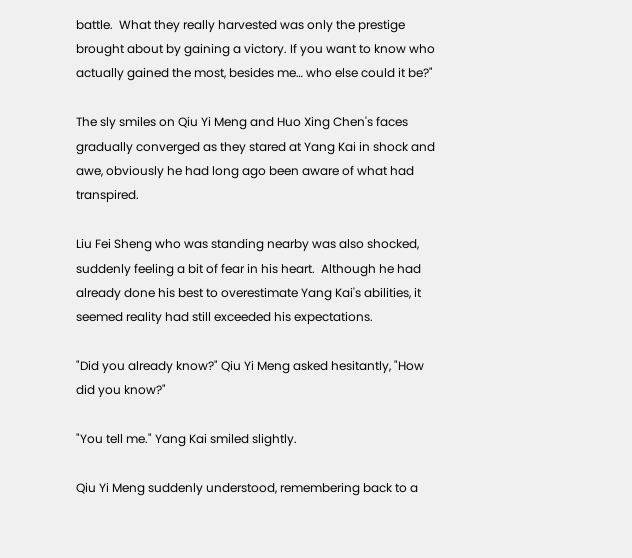battle.  What they really harvested was only the prestige brought about by gaining a victory. If you want to know who actually gained the most, besides me… who else could it be?"

The sly smiles on Qiu Yi Meng and Huo Xing Chen's faces gradually converged as they stared at Yang Kai in shock and awe, obviously he had long ago been aware of what had transpired.

Liu Fei Sheng who was standing nearby was also shocked, suddenly feeling a bit of fear in his heart.  Although he had already done his best to overestimate Yang Kai's abilities, it seemed reality had still exceeded his expectations.

"Did you already know?" Qiu Yi Meng asked hesitantly, "How did you know?"

"You tell me." Yang Kai smiled slightly.

Qiu Yi Meng suddenly understood, remembering back to a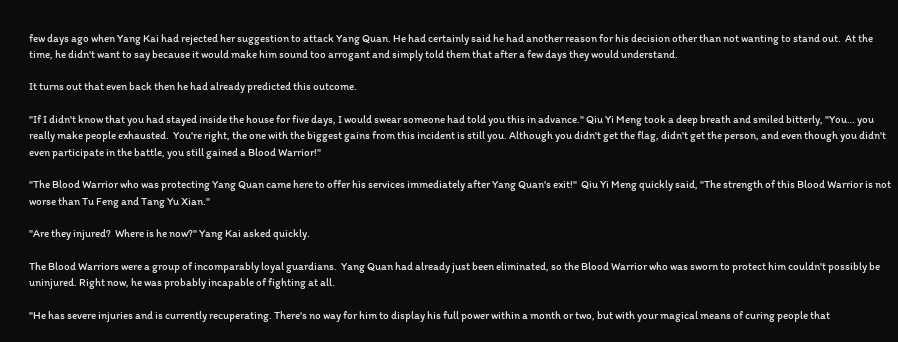few days ago when Yang Kai had rejected her suggestion to attack Yang Quan. He had certainly said he had another reason for his decision other than not wanting to stand out.  At the time, he didn't want to say because it would make him sound too arrogant and simply told them that after a few days they would understand.

It turns out that even back then he had already predicted this outcome.

"If I didn't know that you had stayed inside the house for five days, I would swear someone had told you this in advance." Qiu Yi Meng took a deep breath and smiled bitterly, "You… you really make people exhausted.  You're right, the one with the biggest gains from this incident is still you. Although you didn't get the flag, didn't get the person, and even though you didn't even participate in the battle, you still gained a Blood Warrior!"

"The Blood Warrior who was protecting Yang Quan came here to offer his services immediately after Yang Quan's exit!"  Qiu Yi Meng quickly said, "The strength of this Blood Warrior is not worse than Tu Feng and Tang Yu Xian."

"Are they injured?  Where is he now?" Yang Kai asked quickly.

The Blood Warriors were a group of incomparably loyal guardians.  Yang Quan had already just been eliminated, so the Blood Warrior who was sworn to protect him couldn't possibly be uninjured. Right now, he was probably incapable of fighting at all.

"He has severe injuries and is currently recuperating. There's no way for him to display his full power within a month or two, but with your magical means of curing people that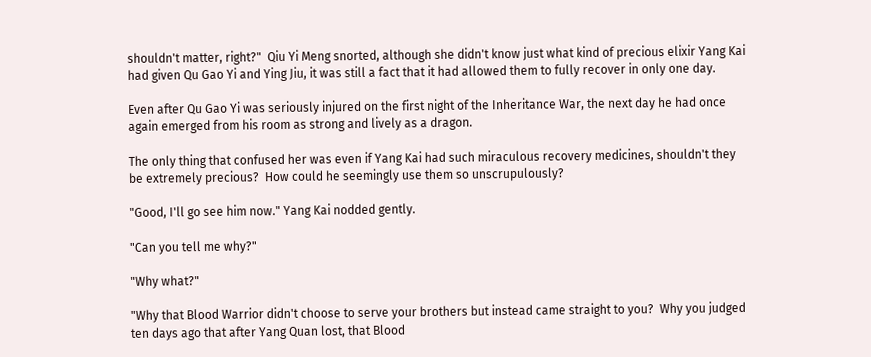shouldn't matter, right?"  Qiu Yi Meng snorted, although she didn't know just what kind of precious elixir Yang Kai had given Qu Gao Yi and Ying Jiu, it was still a fact that it had allowed them to fully recover in only one day.

Even after Qu Gao Yi was seriously injured on the first night of the Inheritance War, the next day he had once again emerged from his room as strong and lively as a dragon.

The only thing that confused her was even if Yang Kai had such miraculous recovery medicines, shouldn't they be extremely precious?  How could he seemingly use them so unscrupulously?

"Good, I'll go see him now." Yang Kai nodded gently.

"Can you tell me why?"

"Why what?"

"Why that Blood Warrior didn't choose to serve your brothers but instead came straight to you?  Why you judged ten days ago that after Yang Quan lost, that Blood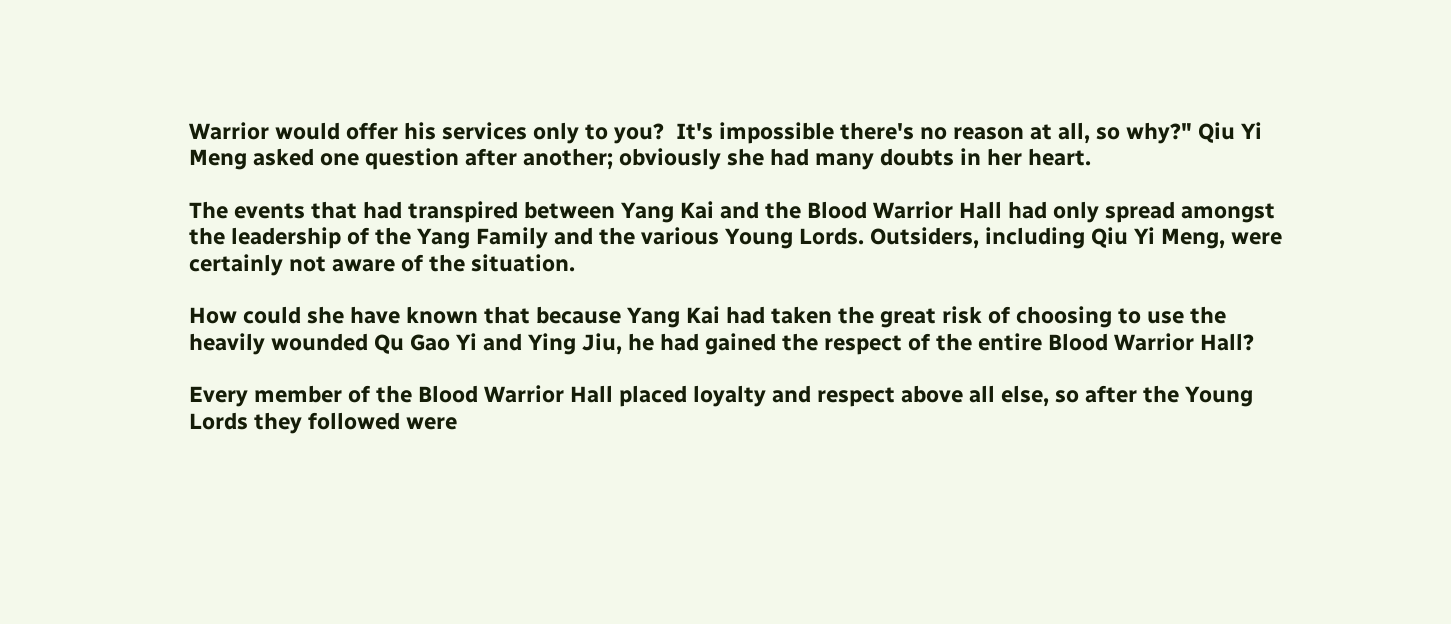Warrior would offer his services only to you?  It's impossible there's no reason at all, so why?" Qiu Yi Meng asked one question after another; obviously she had many doubts in her heart.

The events that had transpired between Yang Kai and the Blood Warrior Hall had only spread amongst the leadership of the Yang Family and the various Young Lords. Outsiders, including Qiu Yi Meng, were certainly not aware of the situation.

How could she have known that because Yang Kai had taken the great risk of choosing to use the heavily wounded Qu Gao Yi and Ying Jiu, he had gained the respect of the entire Blood Warrior Hall?

Every member of the Blood Warrior Hall placed loyalty and respect above all else, so after the Young Lords they followed were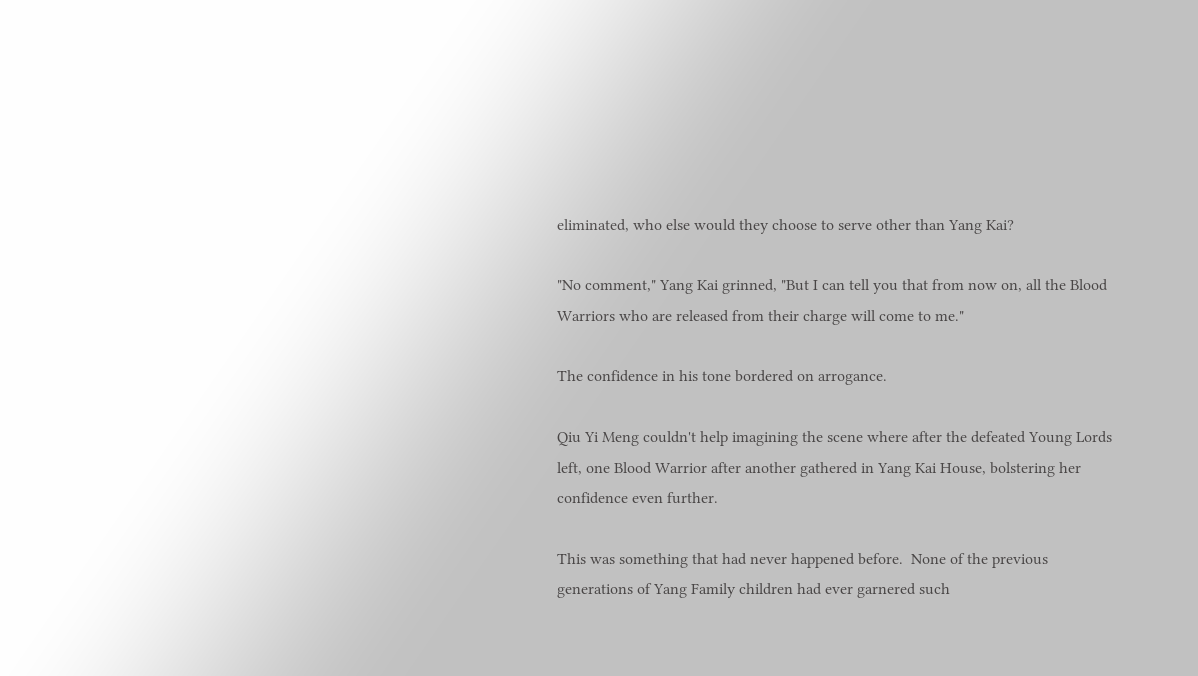eliminated, who else would they choose to serve other than Yang Kai?

"No comment," Yang Kai grinned, "But I can tell you that from now on, all the Blood Warriors who are released from their charge will come to me."

The confidence in his tone bordered on arrogance.

Qiu Yi Meng couldn't help imagining the scene where after the defeated Young Lords left, one Blood Warrior after another gathered in Yang Kai House, bolstering her confidence even further.

This was something that had never happened before.  None of the previous generations of Yang Family children had ever garnered such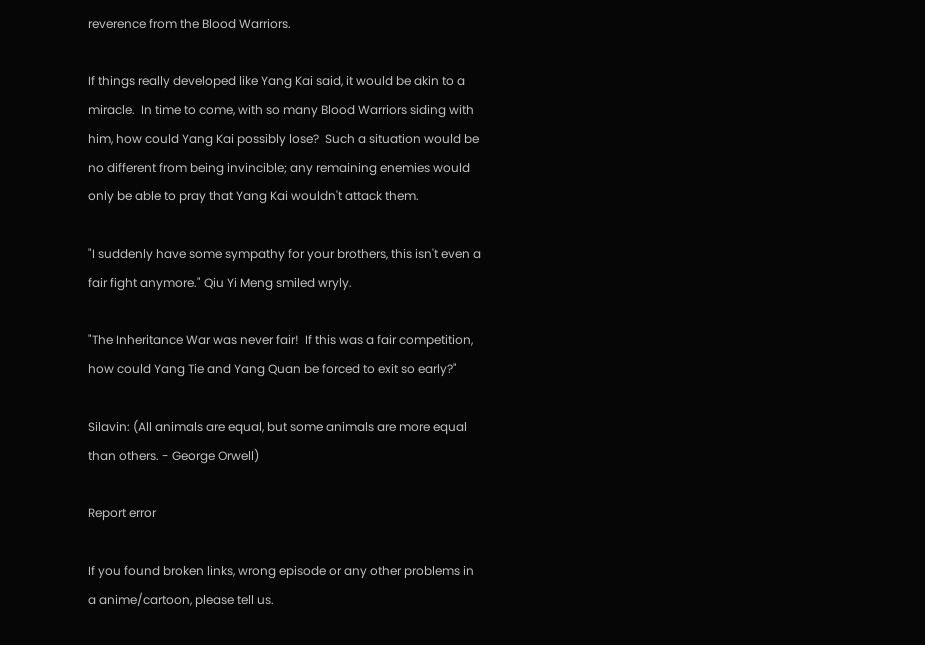reverence from the Blood Warriors.

If things really developed like Yang Kai said, it would be akin to a miracle.  In time to come, with so many Blood Warriors siding with him, how could Yang Kai possibly lose?  Such a situation would be no different from being invincible; any remaining enemies would only be able to pray that Yang Kai wouldn't attack them.

"I suddenly have some sympathy for your brothers, this isn't even a fair fight anymore." Qiu Yi Meng smiled wryly.

"The Inheritance War was never fair!  If this was a fair competition, how could Yang Tie and Yang Quan be forced to exit so early?"

Silavin: (All animals are equal, but some animals are more equal than others. - George Orwell)

Report error

If you found broken links, wrong episode or any other problems in a anime/cartoon, please tell us.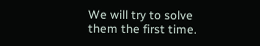We will try to solve them the first time.